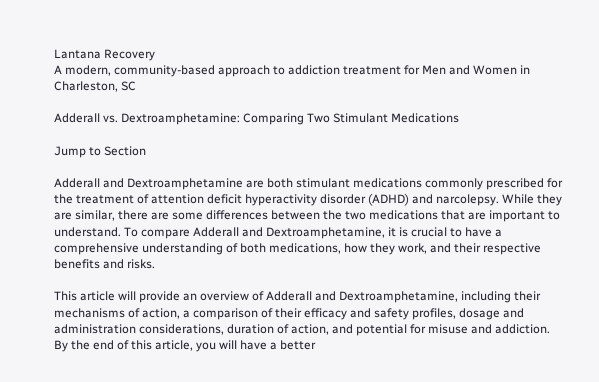Lantana Recovery
A modern, community-based approach to addiction treatment for Men and Women in Charleston, SC

Adderall vs. Dextroamphetamine: Comparing Two Stimulant Medications

Jump to Section

Adderall and Dextroamphetamine are both stimulant medications commonly prescribed for the treatment of attention deficit hyperactivity disorder (ADHD) and narcolepsy. While they are similar, there are some differences between the two medications that are important to understand. To compare Adderall and Dextroamphetamine, it is crucial to have a comprehensive understanding of both medications, how they work, and their respective benefits and risks.

This article will provide an overview of Adderall and Dextroamphetamine, including their mechanisms of action, a comparison of their efficacy and safety profiles, dosage and administration considerations, duration of action, and potential for misuse and addiction. By the end of this article, you will have a better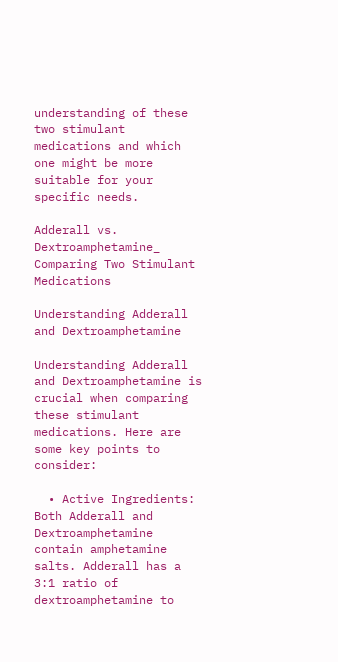understanding of these two stimulant medications and which one might be more suitable for your specific needs.

Adderall vs. Dextroamphetamine_ Comparing Two Stimulant Medications

Understanding Adderall and Dextroamphetamine

Understanding Adderall and Dextroamphetamine is crucial when comparing these stimulant medications. Here are some key points to consider:

  • Active Ingredients: Both Adderall and Dextroamphetamine contain amphetamine salts. Adderall has a 3:1 ratio of dextroamphetamine to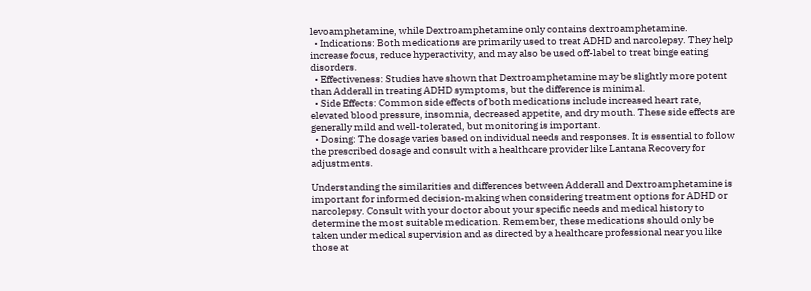levoamphetamine, while Dextroamphetamine only contains dextroamphetamine.
  • Indications: Both medications are primarily used to treat ADHD and narcolepsy. They help increase focus, reduce hyperactivity, and may also be used off-label to treat binge eating disorders.
  • Effectiveness: Studies have shown that Dextroamphetamine may be slightly more potent than Adderall in treating ADHD symptoms, but the difference is minimal.
  • Side Effects: Common side effects of both medications include increased heart rate, elevated blood pressure, insomnia, decreased appetite, and dry mouth. These side effects are generally mild and well-tolerated, but monitoring is important.
  • Dosing: The dosage varies based on individual needs and responses. It is essential to follow the prescribed dosage and consult with a healthcare provider like Lantana Recovery for adjustments.

Understanding the similarities and differences between Adderall and Dextroamphetamine is important for informed decision-making when considering treatment options for ADHD or narcolepsy. Consult with your doctor about your specific needs and medical history to determine the most suitable medication. Remember, these medications should only be taken under medical supervision and as directed by a healthcare professional near you like those at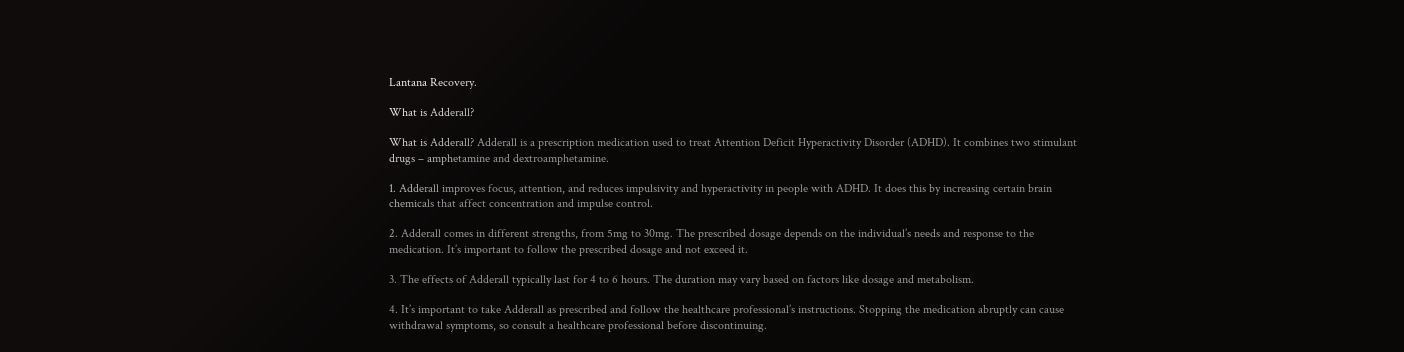Lantana Recovery.

What is Adderall?

What is Adderall? Adderall is a prescription medication used to treat Attention Deficit Hyperactivity Disorder (ADHD). It combines two stimulant drugs – amphetamine and dextroamphetamine.

1. Adderall improves focus, attention, and reduces impulsivity and hyperactivity in people with ADHD. It does this by increasing certain brain chemicals that affect concentration and impulse control.

2. Adderall comes in different strengths, from 5mg to 30mg. The prescribed dosage depends on the individual’s needs and response to the medication. It’s important to follow the prescribed dosage and not exceed it.

3. The effects of Adderall typically last for 4 to 6 hours. The duration may vary based on factors like dosage and metabolism.

4. It’s important to take Adderall as prescribed and follow the healthcare professional’s instructions. Stopping the medication abruptly can cause withdrawal symptoms, so consult a healthcare professional before discontinuing.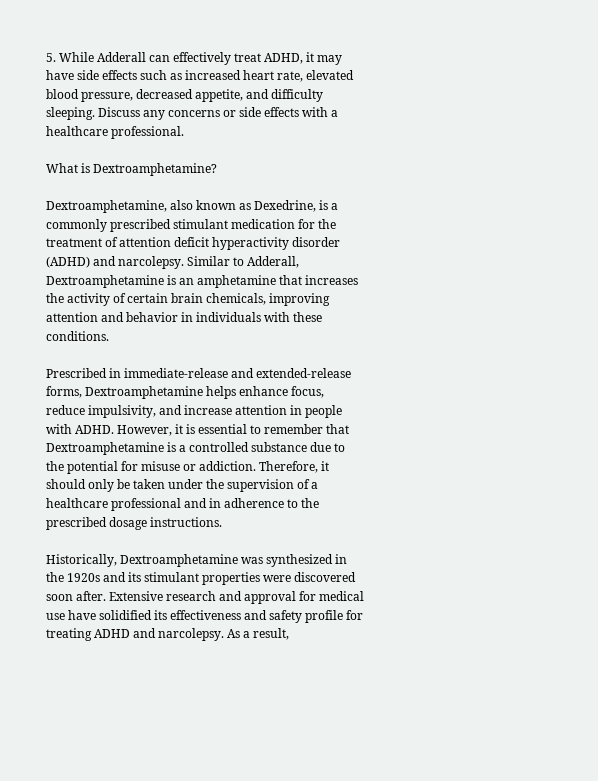5. While Adderall can effectively treat ADHD, it may have side effects such as increased heart rate, elevated blood pressure, decreased appetite, and difficulty sleeping. Discuss any concerns or side effects with a healthcare professional.

What is Dextroamphetamine?

Dextroamphetamine, also known as Dexedrine, is a commonly prescribed stimulant medication for the treatment of attention deficit hyperactivity disorder (ADHD) and narcolepsy. Similar to Adderall, Dextroamphetamine is an amphetamine that increases the activity of certain brain chemicals, improving attention and behavior in individuals with these conditions.

Prescribed in immediate-release and extended-release forms, Dextroamphetamine helps enhance focus, reduce impulsivity, and increase attention in people with ADHD. However, it is essential to remember that Dextroamphetamine is a controlled substance due to the potential for misuse or addiction. Therefore, it should only be taken under the supervision of a healthcare professional and in adherence to the prescribed dosage instructions.

Historically, Dextroamphetamine was synthesized in the 1920s and its stimulant properties were discovered soon after. Extensive research and approval for medical use have solidified its effectiveness and safety profile for treating ADHD and narcolepsy. As a result,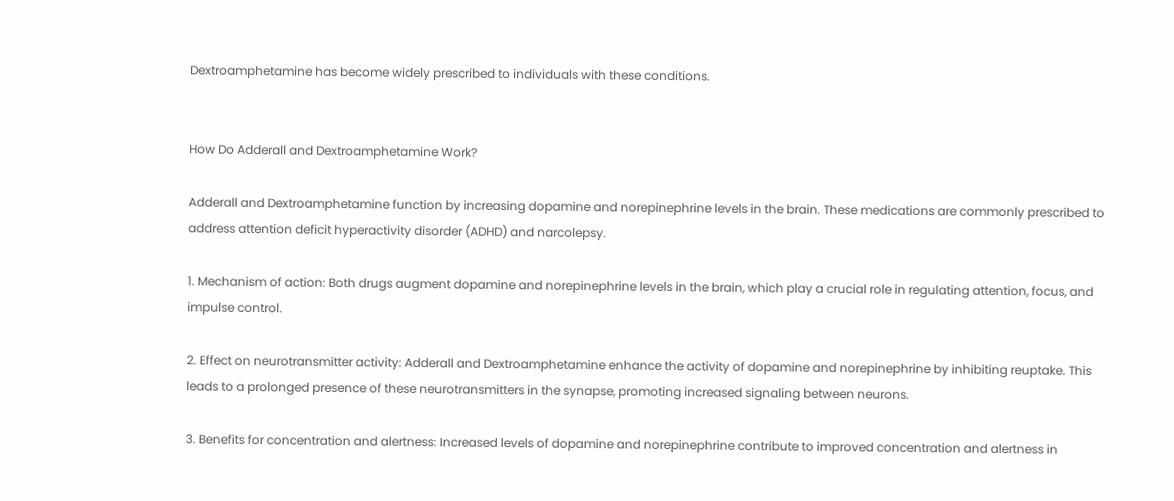Dextroamphetamine has become widely prescribed to individuals with these conditions.


How Do Adderall and Dextroamphetamine Work?

Adderall and Dextroamphetamine function by increasing dopamine and norepinephrine levels in the brain. These medications are commonly prescribed to address attention deficit hyperactivity disorder (ADHD) and narcolepsy.

1. Mechanism of action: Both drugs augment dopamine and norepinephrine levels in the brain, which play a crucial role in regulating attention, focus, and impulse control.

2. Effect on neurotransmitter activity: Adderall and Dextroamphetamine enhance the activity of dopamine and norepinephrine by inhibiting reuptake. This leads to a prolonged presence of these neurotransmitters in the synapse, promoting increased signaling between neurons.

3. Benefits for concentration and alertness: Increased levels of dopamine and norepinephrine contribute to improved concentration and alertness in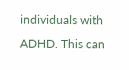individuals with ADHD. This can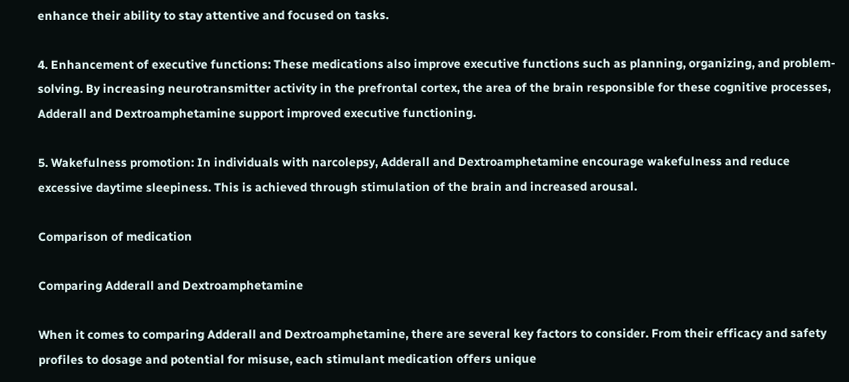enhance their ability to stay attentive and focused on tasks.

4. Enhancement of executive functions: These medications also improve executive functions such as planning, organizing, and problem-solving. By increasing neurotransmitter activity in the prefrontal cortex, the area of the brain responsible for these cognitive processes, Adderall and Dextroamphetamine support improved executive functioning.

5. Wakefulness promotion: In individuals with narcolepsy, Adderall and Dextroamphetamine encourage wakefulness and reduce excessive daytime sleepiness. This is achieved through stimulation of the brain and increased arousal.

Comparison of medication

Comparing Adderall and Dextroamphetamine

When it comes to comparing Adderall and Dextroamphetamine, there are several key factors to consider. From their efficacy and safety profiles to dosage and potential for misuse, each stimulant medication offers unique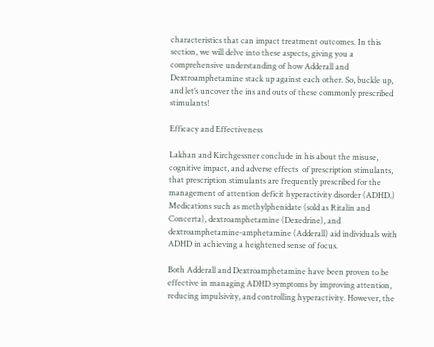characteristics that can impact treatment outcomes. In this section, we will delve into these aspects, giving you a comprehensive understanding of how Adderall and Dextroamphetamine stack up against each other. So, buckle up, and let’s uncover the ins and outs of these commonly prescribed stimulants!

Efficacy and Effectiveness

Lakhan and Kirchgessner conclude in his about the misuse, cognitive impact, and adverse effects  of prescription stimulants, that prescription stimulants are frequently prescribed for the management of attention deficit hyperactivity disorder (ADHD.) Medications such as methylphenidate (sold as Ritalin and Concerta), dextroamphetamine (Dexedrine), and dextroamphetamine-amphetamine (Adderall) aid individuals with ADHD in achieving a heightened sense of focus.

Both Adderall and Dextroamphetamine have been proven to be effective in managing ADHD symptoms by improving attention, reducing impulsivity, and controlling hyperactivity. However, the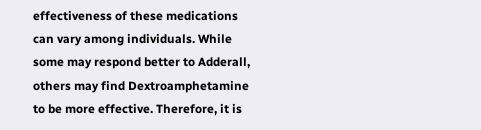effectiveness of these medications can vary among individuals. While some may respond better to Adderall, others may find Dextroamphetamine to be more effective. Therefore, it is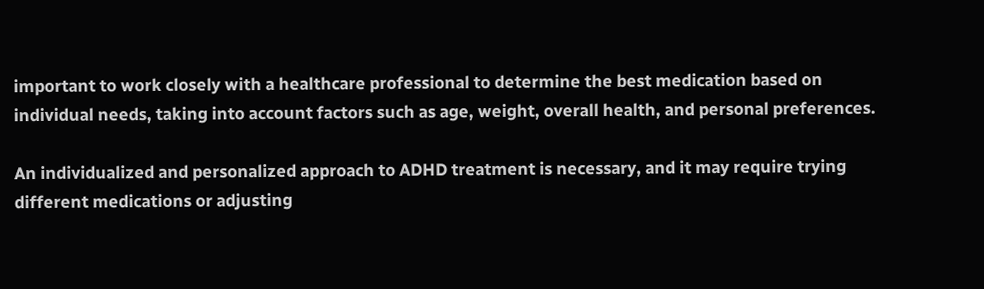important to work closely with a healthcare professional to determine the best medication based on individual needs, taking into account factors such as age, weight, overall health, and personal preferences.

An individualized and personalized approach to ADHD treatment is necessary, and it may require trying different medications or adjusting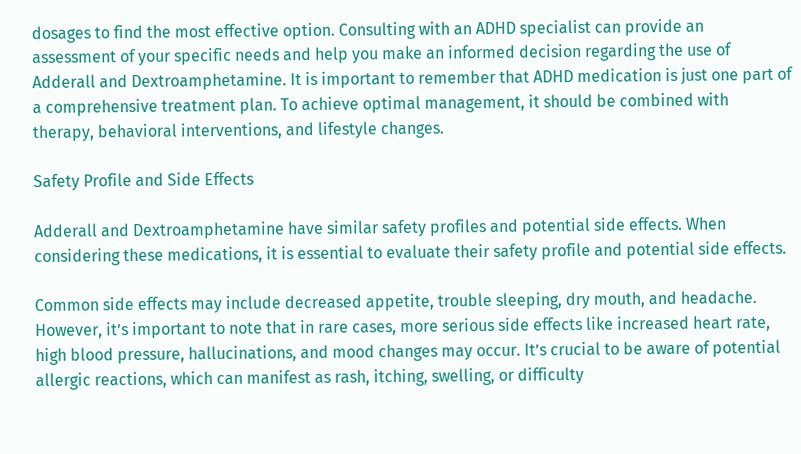dosages to find the most effective option. Consulting with an ADHD specialist can provide an assessment of your specific needs and help you make an informed decision regarding the use of Adderall and Dextroamphetamine. It is important to remember that ADHD medication is just one part of a comprehensive treatment plan. To achieve optimal management, it should be combined with therapy, behavioral interventions, and lifestyle changes.

Safety Profile and Side Effects

Adderall and Dextroamphetamine have similar safety profiles and potential side effects. When considering these medications, it is essential to evaluate their safety profile and potential side effects.

Common side effects may include decreased appetite, trouble sleeping, dry mouth, and headache. However, it’s important to note that in rare cases, more serious side effects like increased heart rate, high blood pressure, hallucinations, and mood changes may occur. It’s crucial to be aware of potential allergic reactions, which can manifest as rash, itching, swelling, or difficulty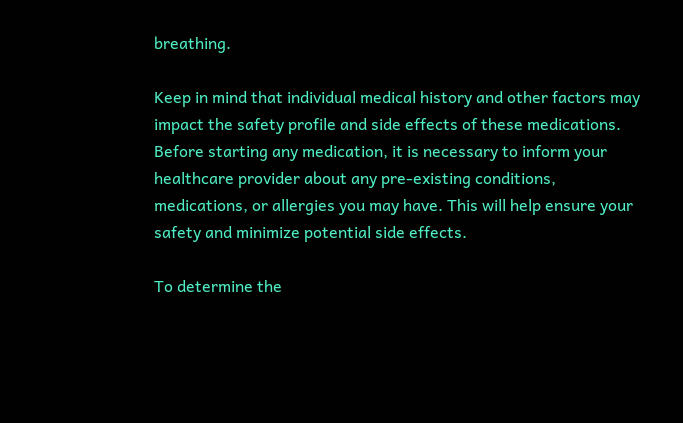breathing.

Keep in mind that individual medical history and other factors may impact the safety profile and side effects of these medications. Before starting any medication, it is necessary to inform your healthcare provider about any pre-existing conditions, medications, or allergies you may have. This will help ensure your safety and minimize potential side effects.

To determine the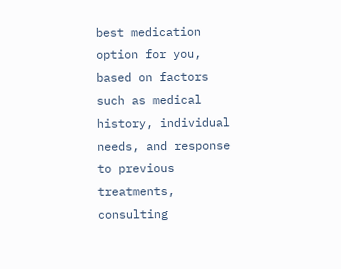best medication option for you, based on factors such as medical history, individual needs, and response to previous treatments, consulting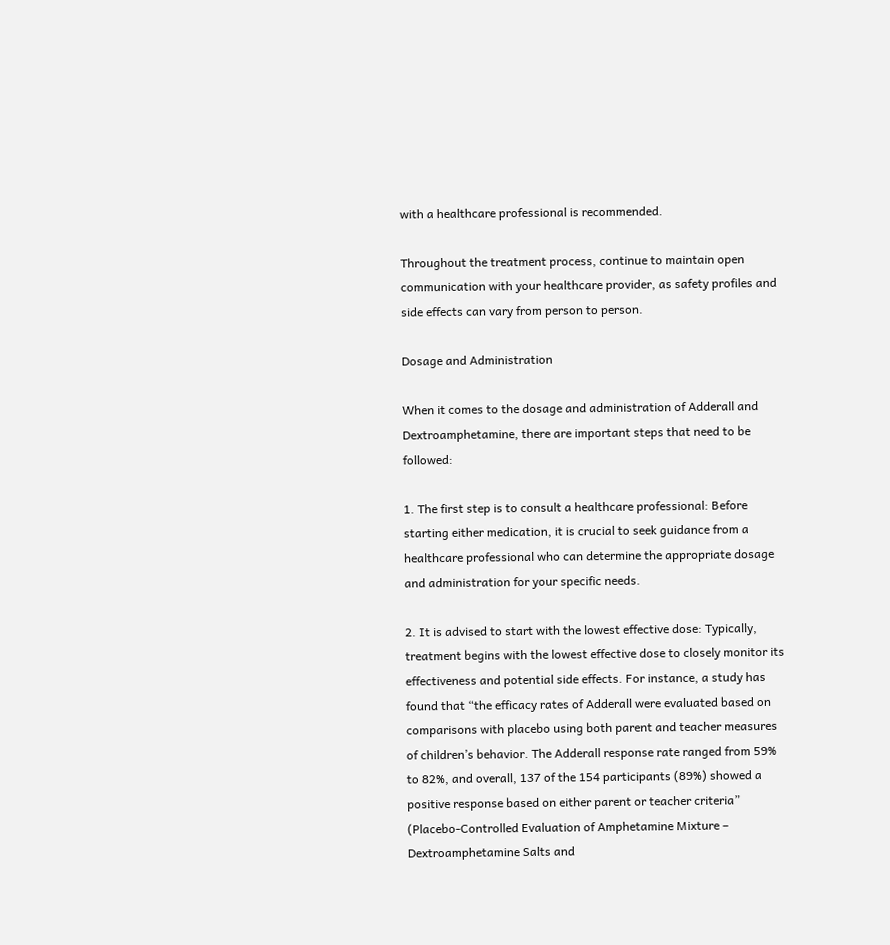with a healthcare professional is recommended.

Throughout the treatment process, continue to maintain open communication with your healthcare provider, as safety profiles and side effects can vary from person to person.

Dosage and Administration

When it comes to the dosage and administration of Adderall and Dextroamphetamine, there are important steps that need to be followed:

1. The first step is to consult a healthcare professional: Before starting either medication, it is crucial to seek guidance from a healthcare professional who can determine the appropriate dosage and administration for your specific needs.

2. It is advised to start with the lowest effective dose: Typically, treatment begins with the lowest effective dose to closely monitor its effectiveness and potential side effects. For instance, a study has found that “the efficacy rates of Adderall were evaluated based on comparisons with placebo using both parent and teacher measures of children’s behavior. The Adderall response rate ranged from 59% to 82%, and overall, 137 of the 154 participants (89%) showed a positive response based on either parent or teacher criteria” (Placebo-Controlled Evaluation of Amphetamine Mixture – Dextroamphetamine Salts and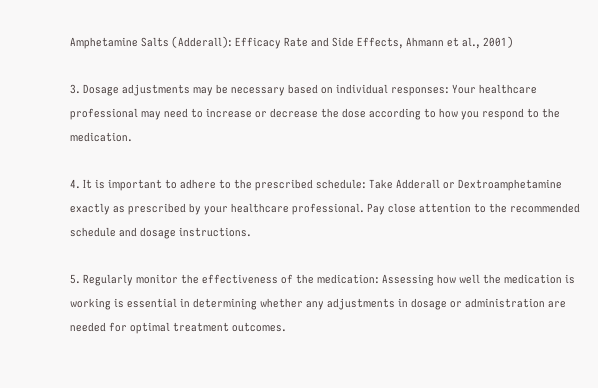Amphetamine Salts (Adderall): Efficacy Rate and Side Effects, Ahmann et al., 2001)

3. Dosage adjustments may be necessary based on individual responses: Your healthcare professional may need to increase or decrease the dose according to how you respond to the medication.

4. It is important to adhere to the prescribed schedule: Take Adderall or Dextroamphetamine exactly as prescribed by your healthcare professional. Pay close attention to the recommended schedule and dosage instructions.

5. Regularly monitor the effectiveness of the medication: Assessing how well the medication is working is essential in determining whether any adjustments in dosage or administration are needed for optimal treatment outcomes.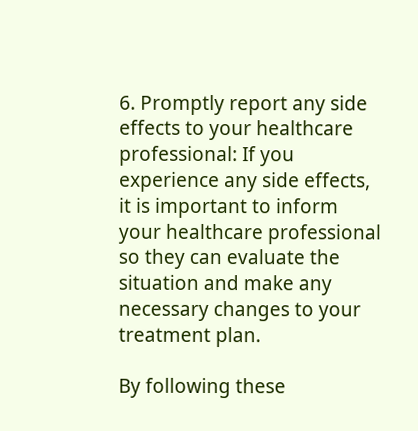6. Promptly report any side effects to your healthcare professional: If you experience any side effects, it is important to inform your healthcare professional so they can evaluate the situation and make any necessary changes to your treatment plan.

By following these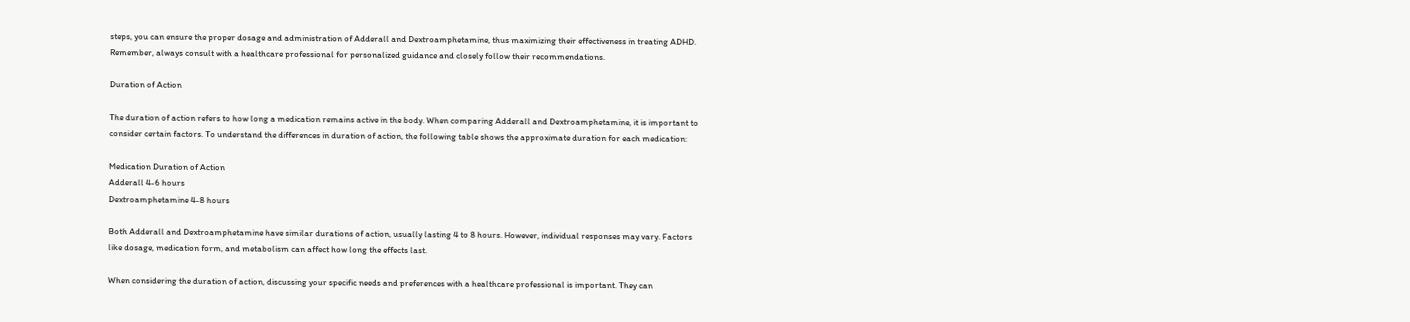steps, you can ensure the proper dosage and administration of Adderall and Dextroamphetamine, thus maximizing their effectiveness in treating ADHD. Remember, always consult with a healthcare professional for personalized guidance and closely follow their recommendations.

Duration of Action

The duration of action refers to how long a medication remains active in the body. When comparing Adderall and Dextroamphetamine, it is important to consider certain factors. To understand the differences in duration of action, the following table shows the approximate duration for each medication:

Medication Duration of Action
Adderall 4-6 hours
Dextroamphetamine 4-8 hours

Both Adderall and Dextroamphetamine have similar durations of action, usually lasting 4 to 8 hours. However, individual responses may vary. Factors like dosage, medication form, and metabolism can affect how long the effects last.

When considering the duration of action, discussing your specific needs and preferences with a healthcare professional is important. They can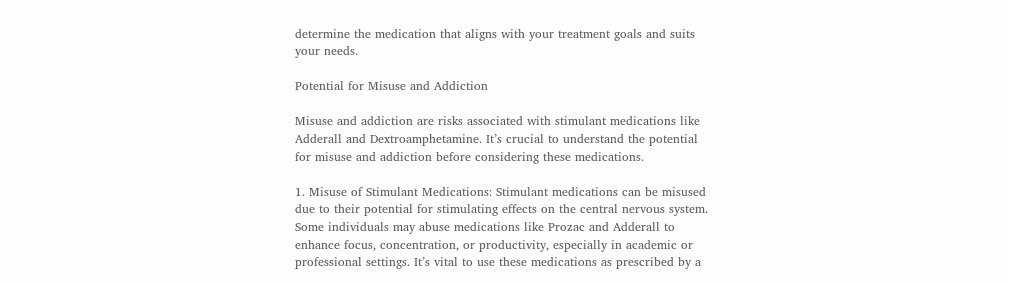determine the medication that aligns with your treatment goals and suits your needs.

Potential for Misuse and Addiction

Misuse and addiction are risks associated with stimulant medications like Adderall and Dextroamphetamine. It’s crucial to understand the potential for misuse and addiction before considering these medications.

1. Misuse of Stimulant Medications: Stimulant medications can be misused due to their potential for stimulating effects on the central nervous system. Some individuals may abuse medications like Prozac and Adderall to enhance focus, concentration, or productivity, especially in academic or professional settings. It’s vital to use these medications as prescribed by a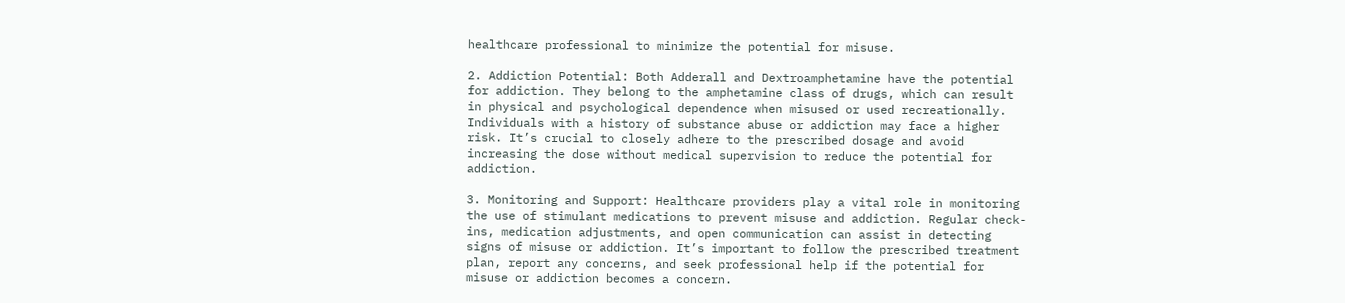healthcare professional to minimize the potential for misuse.

2. Addiction Potential: Both Adderall and Dextroamphetamine have the potential for addiction. They belong to the amphetamine class of drugs, which can result in physical and psychological dependence when misused or used recreationally. Individuals with a history of substance abuse or addiction may face a higher risk. It’s crucial to closely adhere to the prescribed dosage and avoid increasing the dose without medical supervision to reduce the potential for addiction.

3. Monitoring and Support: Healthcare providers play a vital role in monitoring the use of stimulant medications to prevent misuse and addiction. Regular check-ins, medication adjustments, and open communication can assist in detecting signs of misuse or addiction. It’s important to follow the prescribed treatment plan, report any concerns, and seek professional help if the potential for misuse or addiction becomes a concern.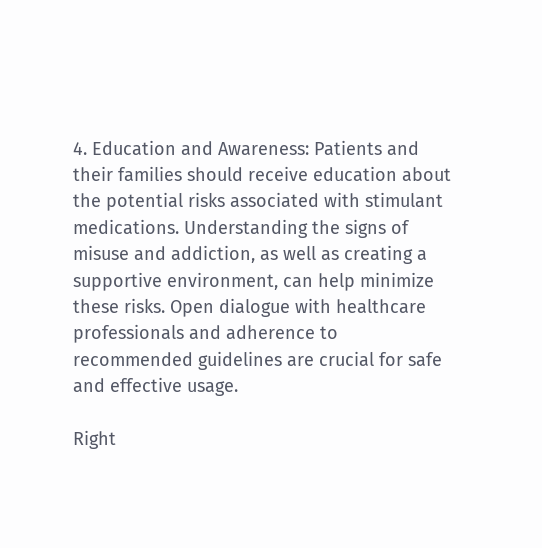4. Education and Awareness: Patients and their families should receive education about the potential risks associated with stimulant medications. Understanding the signs of misuse and addiction, as well as creating a supportive environment, can help minimize these risks. Open dialogue with healthcare professionals and adherence to recommended guidelines are crucial for safe and effective usage.

Right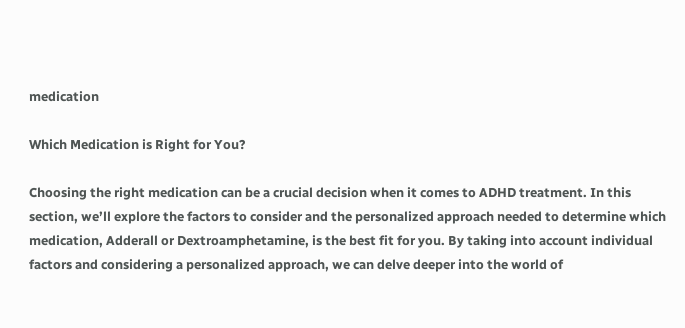medication

Which Medication is Right for You?

Choosing the right medication can be a crucial decision when it comes to ADHD treatment. In this section, we’ll explore the factors to consider and the personalized approach needed to determine which medication, Adderall or Dextroamphetamine, is the best fit for you. By taking into account individual factors and considering a personalized approach, we can delve deeper into the world of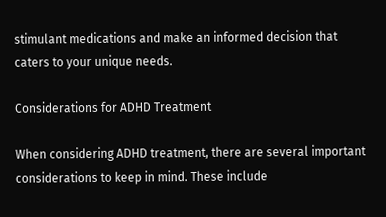stimulant medications and make an informed decision that caters to your unique needs.

Considerations for ADHD Treatment

When considering ADHD treatment, there are several important considerations to keep in mind. These include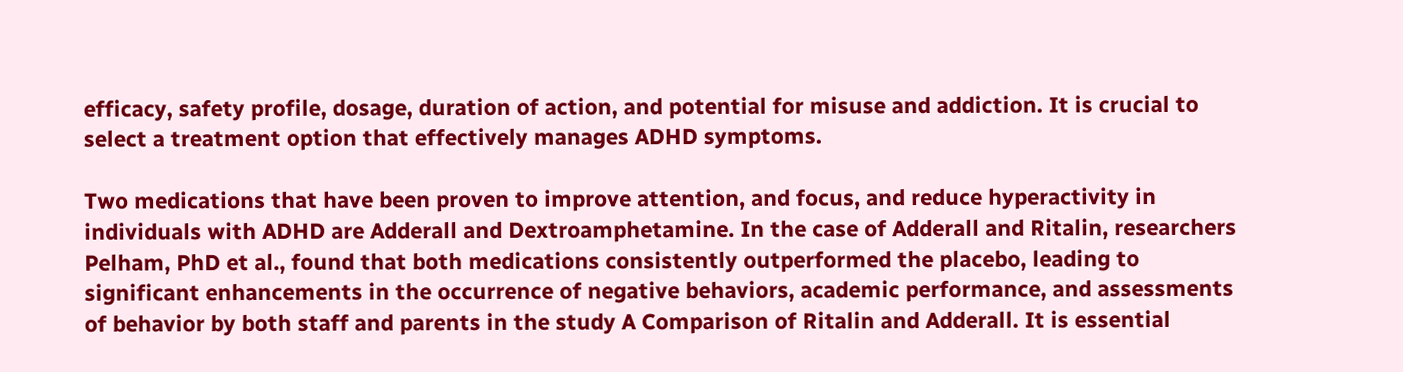efficacy, safety profile, dosage, duration of action, and potential for misuse and addiction. It is crucial to select a treatment option that effectively manages ADHD symptoms.

Two medications that have been proven to improve attention, and focus, and reduce hyperactivity in individuals with ADHD are Adderall and Dextroamphetamine. In the case of Adderall and Ritalin, researchers Pelham, PhD et al., found that both medications consistently outperformed the placebo, leading to significant enhancements in the occurrence of negative behaviors, academic performance, and assessments of behavior by both staff and parents in the study A Comparison of Ritalin and Adderall. It is essential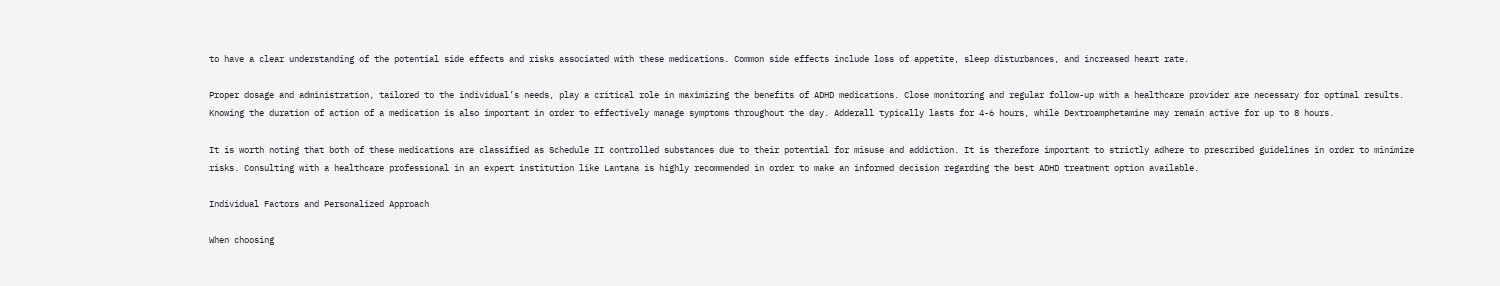to have a clear understanding of the potential side effects and risks associated with these medications. Common side effects include loss of appetite, sleep disturbances, and increased heart rate.

Proper dosage and administration, tailored to the individual’s needs, play a critical role in maximizing the benefits of ADHD medications. Close monitoring and regular follow-up with a healthcare provider are necessary for optimal results. Knowing the duration of action of a medication is also important in order to effectively manage symptoms throughout the day. Adderall typically lasts for 4-6 hours, while Dextroamphetamine may remain active for up to 8 hours.

It is worth noting that both of these medications are classified as Schedule II controlled substances due to their potential for misuse and addiction. It is therefore important to strictly adhere to prescribed guidelines in order to minimize risks. Consulting with a healthcare professional in an expert institution like Lantana is highly recommended in order to make an informed decision regarding the best ADHD treatment option available.

Individual Factors and Personalized Approach

When choosing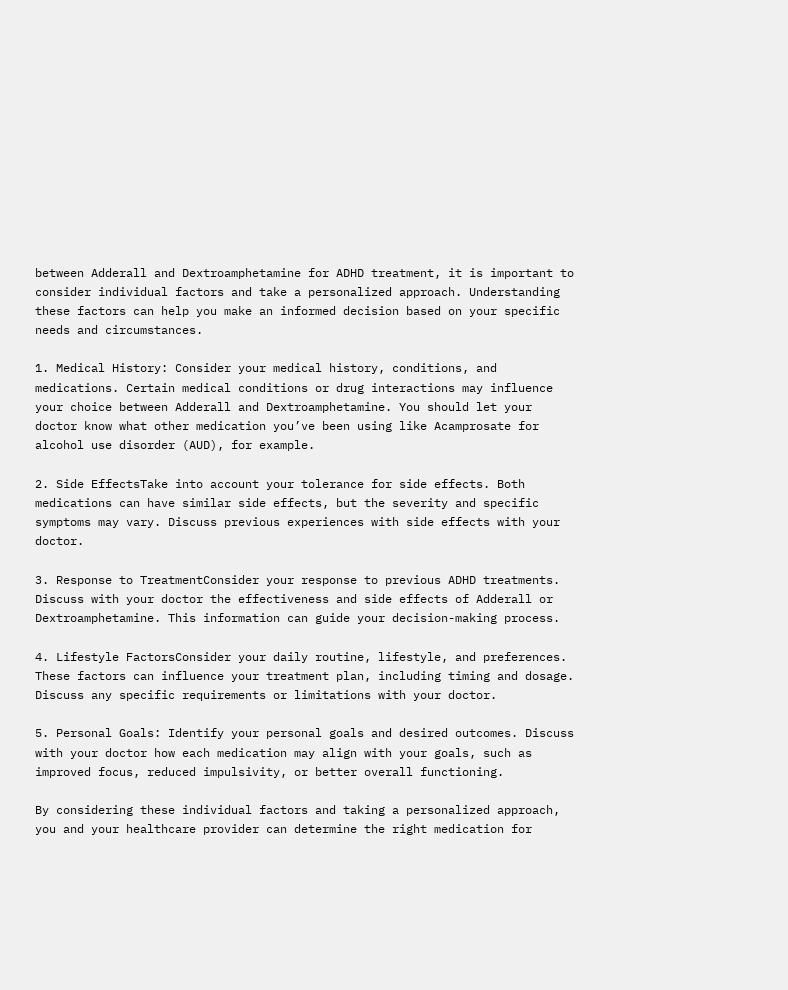between Adderall and Dextroamphetamine for ADHD treatment, it is important to consider individual factors and take a personalized approach. Understanding these factors can help you make an informed decision based on your specific needs and circumstances.

1. Medical History: Consider your medical history, conditions, and medications. Certain medical conditions or drug interactions may influence your choice between Adderall and Dextroamphetamine. You should let your doctor know what other medication you’ve been using like Acamprosate for alcohol use disorder (AUD), for example.

2. Side EffectsTake into account your tolerance for side effects. Both medications can have similar side effects, but the severity and specific symptoms may vary. Discuss previous experiences with side effects with your doctor.

3. Response to TreatmentConsider your response to previous ADHD treatments. Discuss with your doctor the effectiveness and side effects of Adderall or Dextroamphetamine. This information can guide your decision-making process.

4. Lifestyle FactorsConsider your daily routine, lifestyle, and preferences. These factors can influence your treatment plan, including timing and dosage. Discuss any specific requirements or limitations with your doctor.

5. Personal Goals: Identify your personal goals and desired outcomes. Discuss with your doctor how each medication may align with your goals, such as improved focus, reduced impulsivity, or better overall functioning.

By considering these individual factors and taking a personalized approach, you and your healthcare provider can determine the right medication for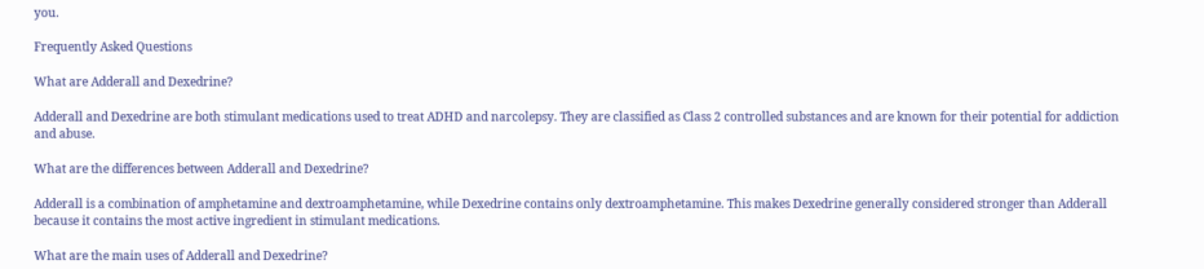you.

Frequently Asked Questions

What are Adderall and Dexedrine?

Adderall and Dexedrine are both stimulant medications used to treat ADHD and narcolepsy. They are classified as Class 2 controlled substances and are known for their potential for addiction and abuse.

What are the differences between Adderall and Dexedrine?

Adderall is a combination of amphetamine and dextroamphetamine, while Dexedrine contains only dextroamphetamine. This makes Dexedrine generally considered stronger than Adderall because it contains the most active ingredient in stimulant medications.

What are the main uses of Adderall and Dexedrine?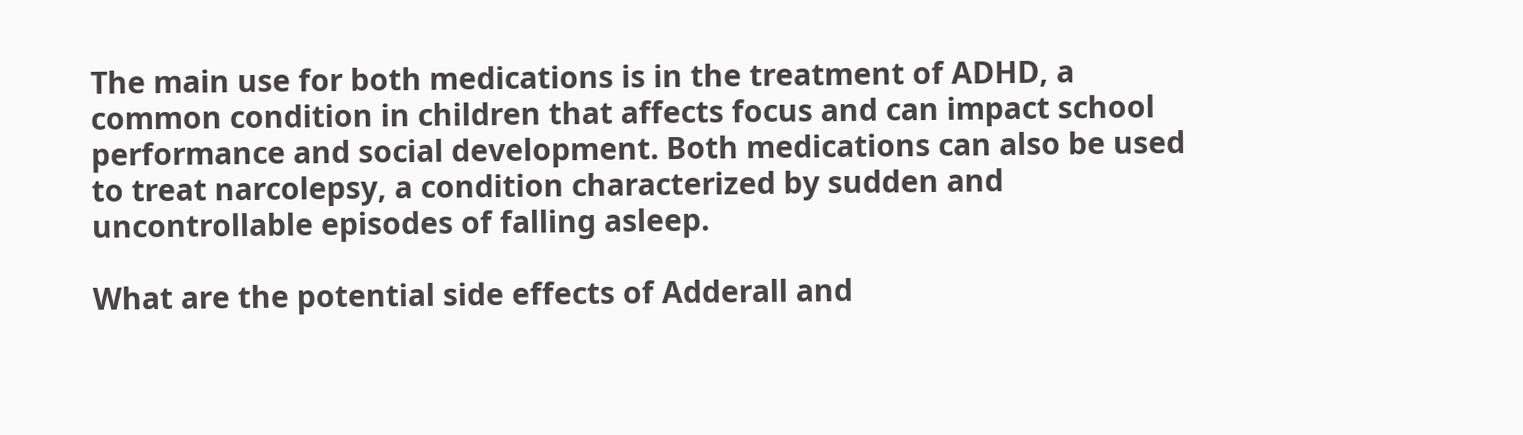The main use for both medications is in the treatment of ADHD, a common condition in children that affects focus and can impact school performance and social development. Both medications can also be used to treat narcolepsy, a condition characterized by sudden and uncontrollable episodes of falling asleep.

What are the potential side effects of Adderall and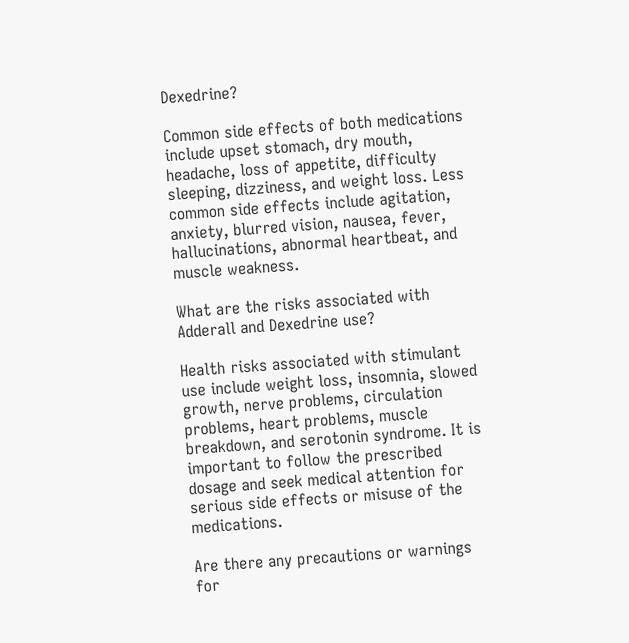Dexedrine?

Common side effects of both medications include upset stomach, dry mouth, headache, loss of appetite, difficulty sleeping, dizziness, and weight loss. Less common side effects include agitation, anxiety, blurred vision, nausea, fever, hallucinations, abnormal heartbeat, and muscle weakness.

What are the risks associated with Adderall and Dexedrine use?

Health risks associated with stimulant use include weight loss, insomnia, slowed growth, nerve problems, circulation problems, heart problems, muscle breakdown, and serotonin syndrome. It is important to follow the prescribed dosage and seek medical attention for serious side effects or misuse of the medications.

Are there any precautions or warnings for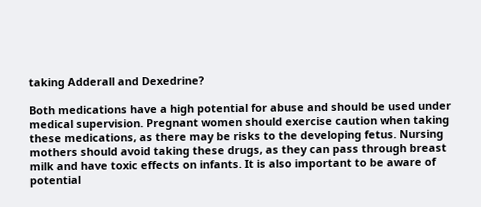taking Adderall and Dexedrine?

Both medications have a high potential for abuse and should be used under medical supervision. Pregnant women should exercise caution when taking these medications, as there may be risks to the developing fetus. Nursing mothers should avoid taking these drugs, as they can pass through breast milk and have toxic effects on infants. It is also important to be aware of potential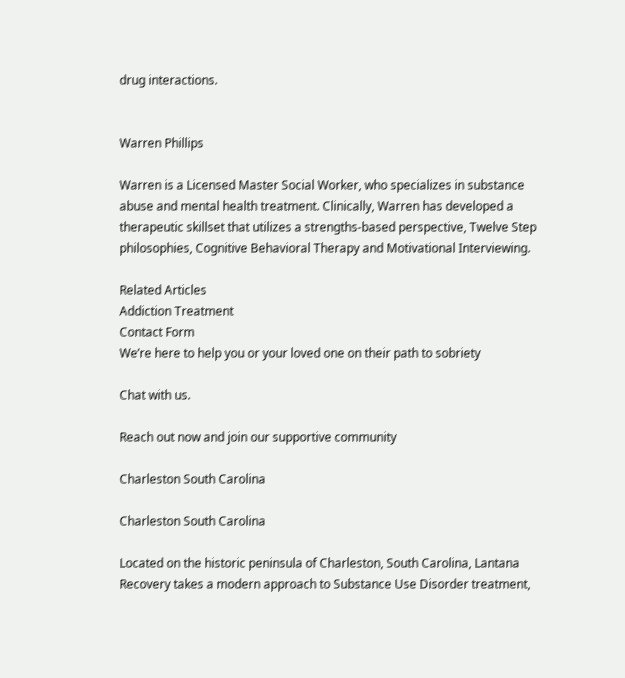drug interactions.


Warren Phillips

Warren is a Licensed Master Social Worker, who specializes in substance abuse and mental health treatment. Clinically, Warren has developed a therapeutic skillset that utilizes a strengths-based perspective, Twelve Step philosophies, Cognitive Behavioral Therapy and Motivational Interviewing.

Related Articles
Addiction Treatment
Contact Form
We’re here to help you or your loved one on their path to sobriety

Chat with us.

Reach out now and join our supportive community

Charleston South Carolina

Charleston South Carolina

Located on the historic peninsula of Charleston, South Carolina, Lantana Recovery takes a modern approach to Substance Use Disorder treatment,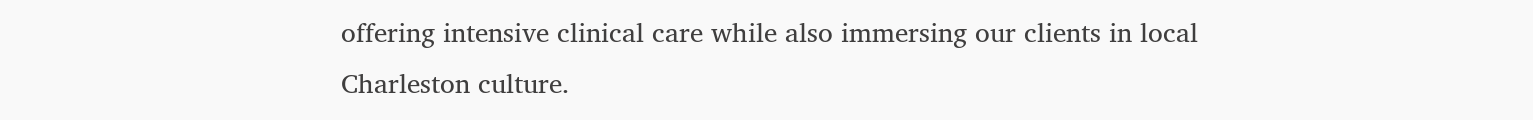offering intensive clinical care while also immersing our clients in local Charleston culture.